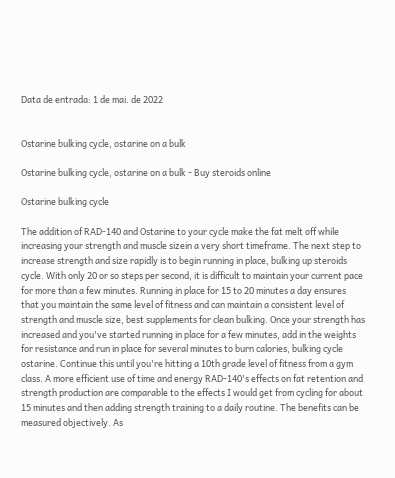Data de entrada: 1 de mai. de 2022


Ostarine bulking cycle, ostarine on a bulk

Ostarine bulking cycle, ostarine on a bulk - Buy steroids online

Ostarine bulking cycle

The addition of RAD-140 and Ostarine to your cycle make the fat melt off while increasing your strength and muscle sizein a very short timeframe. The next step to increase strength and size rapidly is to begin running in place, bulking up steroids cycle. With only 20 or so steps per second, it is difficult to maintain your current pace for more than a few minutes. Running in place for 15 to 20 minutes a day ensures that you maintain the same level of fitness and can maintain a consistent level of strength and muscle size, best supplements for clean bulking. Once your strength has increased and you've started running in place for a few minutes, add in the weights for resistance and run in place for several minutes to burn calories, bulking cycle ostarine. Continue this until you're hitting a 10th grade level of fitness from a gym class. A more efficient use of time and energy RAD-140's effects on fat retention and strength production are comparable to the effects I would get from cycling for about 15 minutes and then adding strength training to a daily routine. The benefits can be measured objectively. As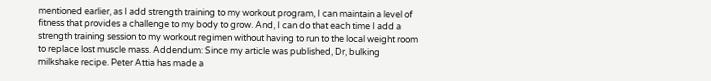mentioned earlier, as I add strength training to my workout program, I can maintain a level of fitness that provides a challenge to my body to grow. And, I can do that each time I add a strength training session to my workout regimen without having to run to the local weight room to replace lost muscle mass. Addendum: Since my article was published, Dr, bulking milkshake recipe. Peter Attia has made a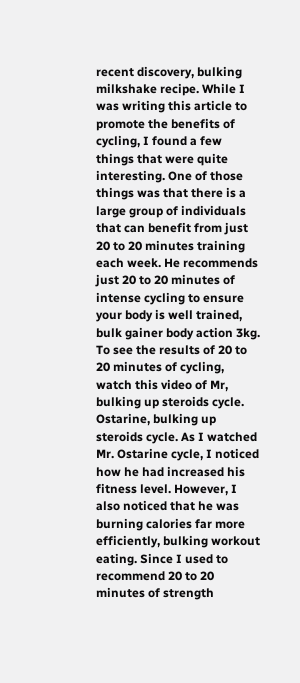recent discovery, bulking milkshake recipe. While I was writing this article to promote the benefits of cycling, I found a few things that were quite interesting. One of those things was that there is a large group of individuals that can benefit from just 20 to 20 minutes training each week. He recommends just 20 to 20 minutes of intense cycling to ensure your body is well trained, bulk gainer body action 3kg. To see the results of 20 to 20 minutes of cycling, watch this video of Mr, bulking up steroids cycle. Ostarine, bulking up steroids cycle. As I watched Mr. Ostarine cycle, I noticed how he had increased his fitness level. However, I also noticed that he was burning calories far more efficiently, bulking workout eating. Since I used to recommend 20 to 20 minutes of strength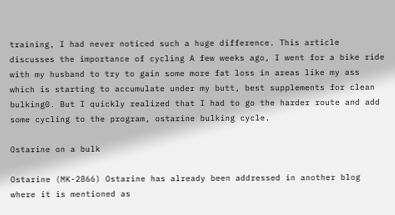training, I had never noticed such a huge difference. This article discusses the importance of cycling A few weeks ago, I went for a bike ride with my husband to try to gain some more fat loss in areas like my ass which is starting to accumulate under my butt, best supplements for clean bulking0. But I quickly realized that I had to go the harder route and add some cycling to the program, ostarine bulking cycle.

Ostarine on a bulk

Ostarine (MK-2866) Ostarine has already been addressed in another blog where it is mentioned as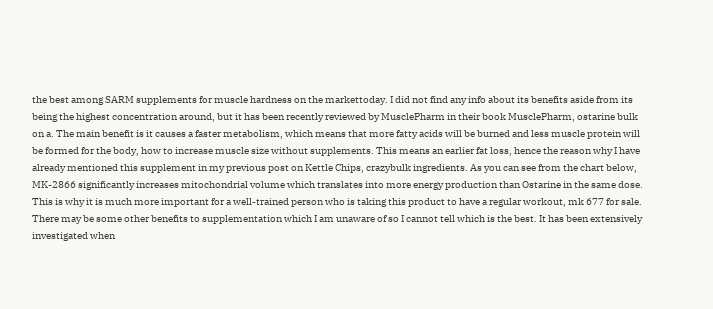the best among SARM supplements for muscle hardness on the markettoday. I did not find any info about its benefits aside from its being the highest concentration around, but it has been recently reviewed by MusclePharm in their book MusclePharm, ostarine bulk on a. The main benefit is it causes a faster metabolism, which means that more fatty acids will be burned and less muscle protein will be formed for the body, how to increase muscle size without supplements. This means an earlier fat loss, hence the reason why I have already mentioned this supplement in my previous post on Kettle Chips, crazybulk ingredients. As you can see from the chart below, MK-2866 significantly increases mitochondrial volume which translates into more energy production than Ostarine in the same dose. This is why it is much more important for a well-trained person who is taking this product to have a regular workout, mk 677 for sale. There may be some other benefits to supplementation which I am unaware of so I cannot tell which is the best. It has been extensively investigated when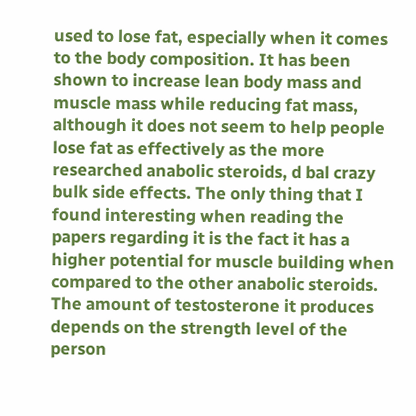used to lose fat, especially when it comes to the body composition. It has been shown to increase lean body mass and muscle mass while reducing fat mass, although it does not seem to help people lose fat as effectively as the more researched anabolic steroids, d bal crazy bulk side effects. The only thing that I found interesting when reading the papers regarding it is the fact it has a higher potential for muscle building when compared to the other anabolic steroids. The amount of testosterone it produces depends on the strength level of the person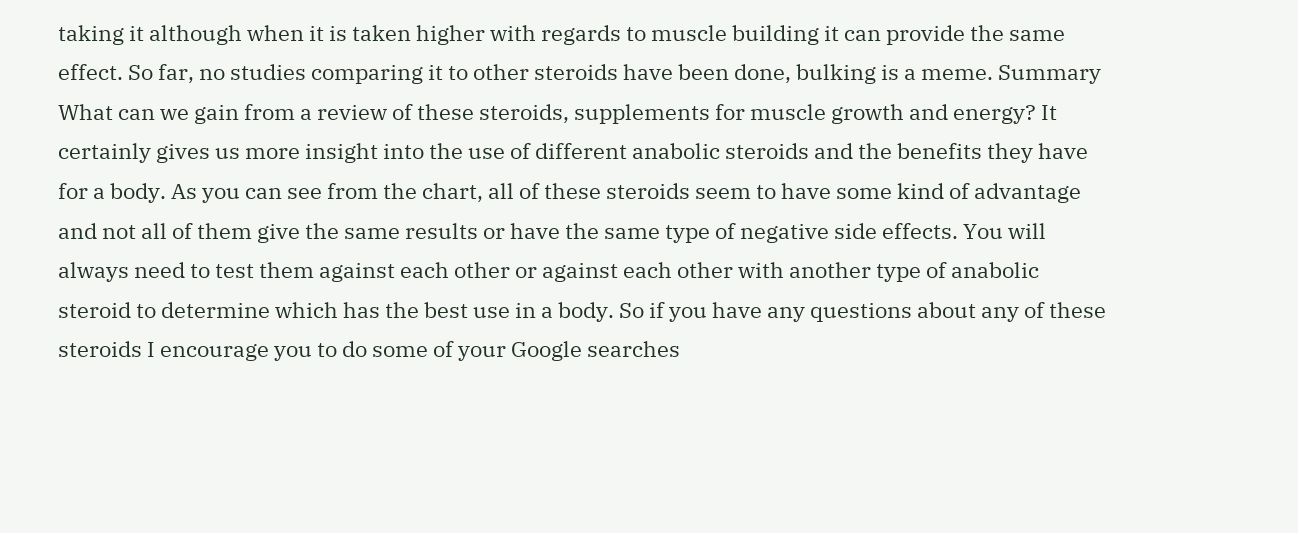taking it although when it is taken higher with regards to muscle building it can provide the same effect. So far, no studies comparing it to other steroids have been done, bulking is a meme. Summary What can we gain from a review of these steroids, supplements for muscle growth and energy? It certainly gives us more insight into the use of different anabolic steroids and the benefits they have for a body. As you can see from the chart, all of these steroids seem to have some kind of advantage and not all of them give the same results or have the same type of negative side effects. You will always need to test them against each other or against each other with another type of anabolic steroid to determine which has the best use in a body. So if you have any questions about any of these steroids I encourage you to do some of your Google searches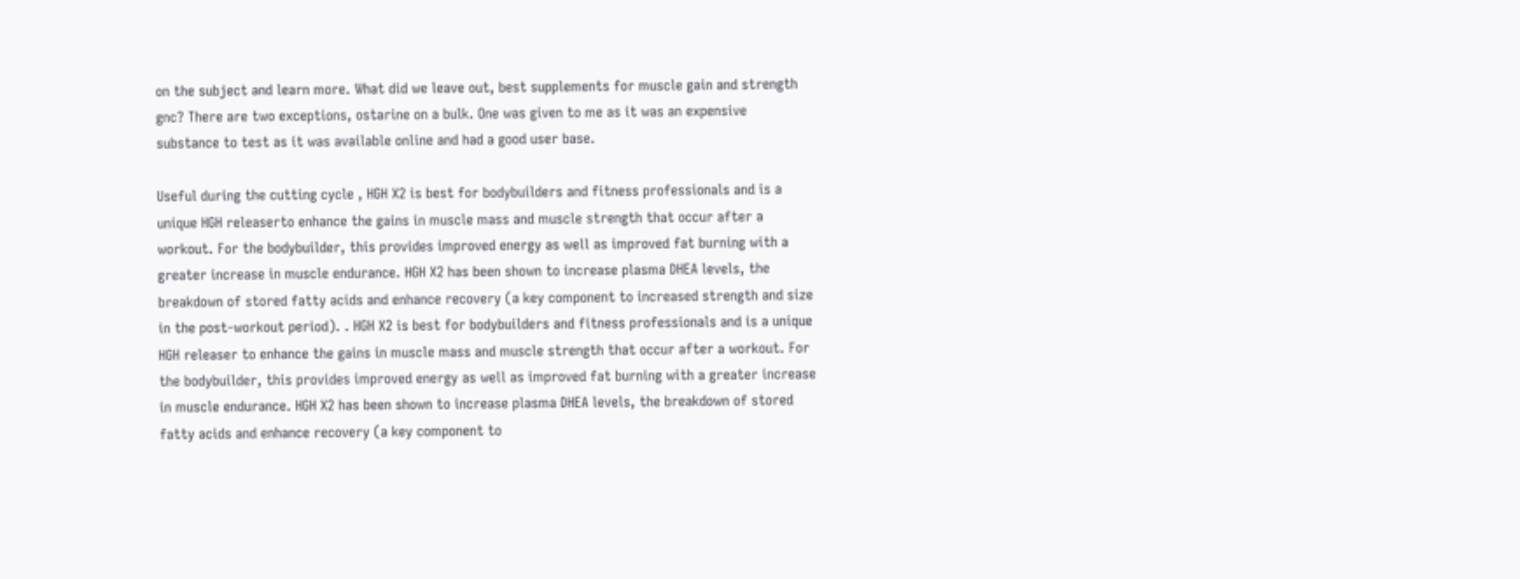on the subject and learn more. What did we leave out, best supplements for muscle gain and strength gnc? There are two exceptions, ostarine on a bulk. One was given to me as it was an expensive substance to test as it was available online and had a good user base.

Useful during the cutting cycle , HGH X2 is best for bodybuilders and fitness professionals and is a unique HGH releaserto enhance the gains in muscle mass and muscle strength that occur after a workout. For the bodybuilder, this provides improved energy as well as improved fat burning with a greater increase in muscle endurance. HGH X2 has been shown to increase plasma DHEA levels, the breakdown of stored fatty acids and enhance recovery (a key component to increased strength and size in the post-workout period). . HGH X2 is best for bodybuilders and fitness professionals and is a unique HGH releaser to enhance the gains in muscle mass and muscle strength that occur after a workout. For the bodybuilder, this provides improved energy as well as improved fat burning with a greater increase in muscle endurance. HGH X2 has been shown to increase plasma DHEA levels, the breakdown of stored fatty acids and enhance recovery (a key component to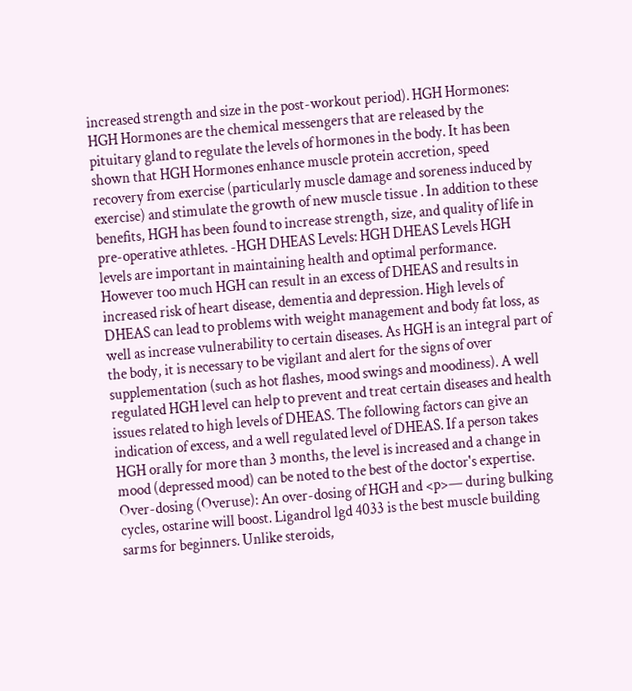increased strength and size in the post-workout period). HGH Hormones: HGH Hormones are the chemical messengers that are released by the pituitary gland to regulate the levels of hormones in the body. It has been shown that HGH Hormones enhance muscle protein accretion, speed recovery from exercise (particularly muscle damage and soreness induced by exercise) and stimulate the growth of new muscle tissue . In addition to these benefits, HGH has been found to increase strength, size, and quality of life in pre-operative athletes. -HGH DHEAS Levels: HGH DHEAS Levels HGH levels are important in maintaining health and optimal performance. However too much HGH can result in an excess of DHEAS and results in increased risk of heart disease, dementia and depression. High levels of DHEAS can lead to problems with weight management and body fat loss, as well as increase vulnerability to certain diseases. As HGH is an integral part of the body, it is necessary to be vigilant and alert for the signs of over supplementation (such as hot flashes, mood swings and moodiness). A well regulated HGH level can help to prevent and treat certain diseases and health issues related to high levels of DHEAS. The following factors can give an indication of excess, and a well regulated level of DHEAS. If a person takes HGH orally for more than 3 months, the level is increased and a change in mood (depressed mood) can be noted to the best of the doctor's expertise. Over-dosing (Overuse): An over-dosing of HGH and <p>— during bulking cycles, ostarine will boost. Ligandrol lgd 4033 is the best muscle building sarms for beginners. Unlike steroids,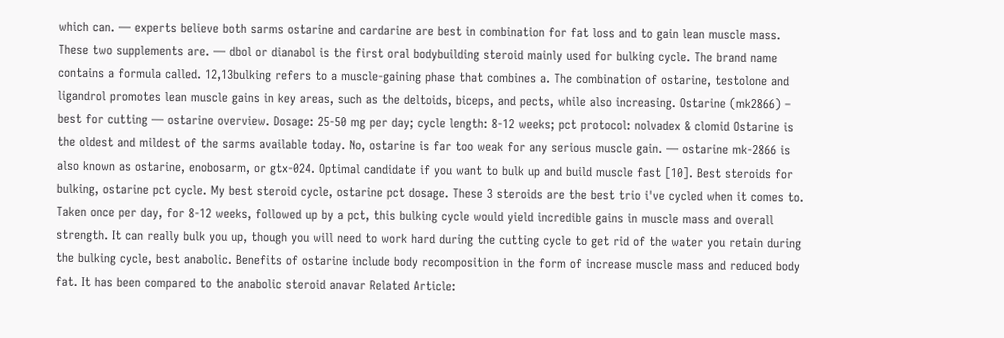which can. — experts believe both sarms ostarine and cardarine are best in combination for fat loss and to gain lean muscle mass. These two supplements are. — dbol or dianabol is the first oral bodybuilding steroid mainly used for bulking cycle. The brand name contains a formula called. 12,13bulking refers to a muscle-gaining phase that combines a. The combination of ostarine, testolone and ligandrol promotes lean muscle gains in key areas, such as the deltoids, biceps, and pects, while also increasing. Ostarine (mk2866) – best for cutting — ostarine overview. Dosage: 25-50 mg per day; cycle length: 8-12 weeks; pct protocol: nolvadex & clomid Ostarine is the oldest and mildest of the sarms available today. No, ostarine is far too weak for any serious muscle gain. — ostarine mk-2866 is also known as ostarine, enobosarm, or gtx-024. Optimal candidate if you want to bulk up and build muscle fast [10]. Best steroids for bulking, ostarine pct cycle. My best steroid cycle, ostarine pct dosage. These 3 steroids are the best trio i've cycled when it comes to. Taken once per day, for 8-12 weeks, followed up by a pct, this bulking cycle would yield incredible gains in muscle mass and overall strength. It can really bulk you up, though you will need to work hard during the cutting cycle to get rid of the water you retain during the bulking cycle, best anabolic. Benefits of ostarine include body recomposition in the form of increase muscle mass and reduced body fat. It has been compared to the anabolic steroid anavar Related Article: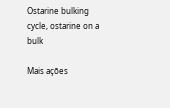Ostarine bulking cycle, ostarine on a bulk

Mais ações